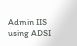Admin IIS using ADSI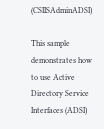(CSIISAdminADSI)

This sample demonstrates how to use Active Directory Service Interfaces (ADSI)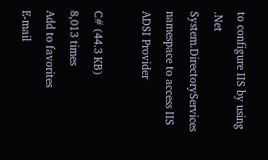to configure IIS by using .Net System.DirectoryServices namespace to access IIS ADSI Provider

C# (44.3 KB)
8,013 times
Add to favorites
E-mail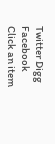Twitter Digg Facebook
Click an item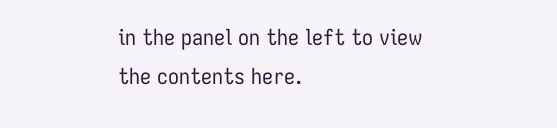in the panel on the left to view the contents here.